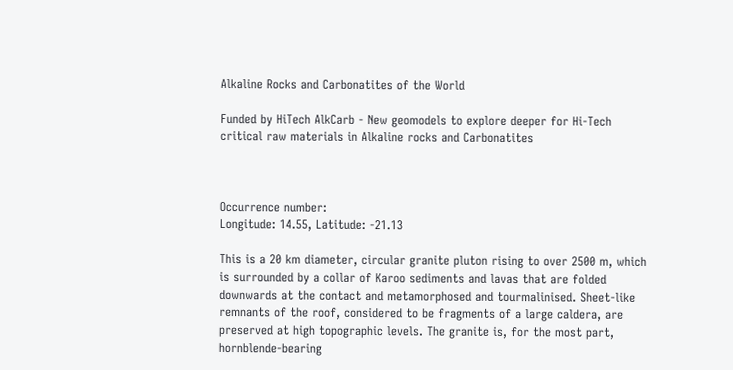Alkaline Rocks and Carbonatites of the World

Funded by HiTech AlkCarb - New geomodels to explore deeper for Hi-Tech critical raw materials in Alkaline rocks and Carbonatites



Occurrence number:
Longitude: 14.55, Latitude: -21.13

This is a 20 km diameter, circular granite pluton rising to over 2500 m, which is surrounded by a collar of Karoo sediments and lavas that are folded downwards at the contact and metamorphosed and tourmalinised. Sheet-like remnants of the roof, considered to be fragments of a large caldera, are preserved at high topographic levels. The granite is, for the most part, hornblende-bearing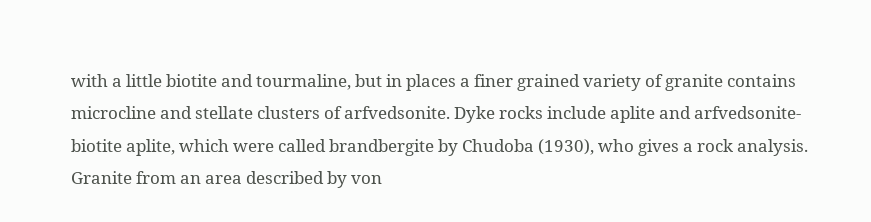with a little biotite and tourmaline, but in places a finer grained variety of granite contains microcline and stellate clusters of arfvedsonite. Dyke rocks include aplite and arfvedsonite-biotite aplite, which were called brandbergite by Chudoba (1930), who gives a rock analysis. Granite from an area described by von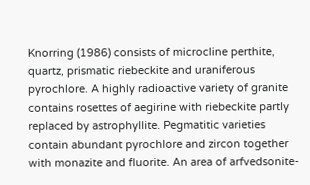Knorring (1986) consists of microcline perthite, quartz, prismatic riebeckite and uraniferous pyrochlore. A highly radioactive variety of granite contains rosettes of aegirine with riebeckite partly replaced by astrophyllite. Pegmatitic varieties contain abundant pyrochlore and zircon together with monazite and fluorite. An area of arfvedsonite-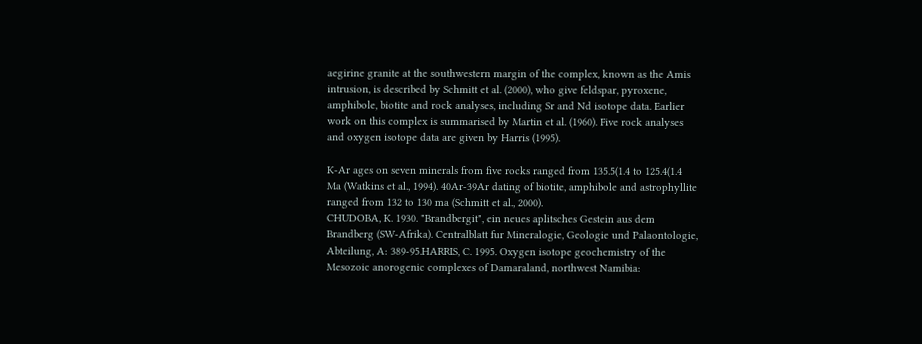aegirine granite at the southwestern margin of the complex, known as the Amis intrusion, is described by Schmitt et al. (2000), who give feldspar, pyroxene, amphibole, biotite and rock analyses, including Sr and Nd isotope data. Earlier work on this complex is summarised by Martin et al. (1960). Five rock analyses and oxygen isotope data are given by Harris (1995).

K-Ar ages on seven minerals from five rocks ranged from 135.5(1.4 to 125.4(1.4 Ma (Watkins et al., 1994). 40Ar-39Ar dating of biotite, amphibole and astrophyllite ranged from 132 to 130 ma (Schmitt et al., 2000).
CHUDOBA, K. 1930. "Brandbergit", ein neues aplitsches Gestein aus dem Brandberg (SW-Afrika). Centralblatt fur Mineralogie, Geologie und Palaontologie, Abteilung, A: 389-95.HARRIS, C. 1995. Oxygen isotope geochemistry of the Mesozoic anorogenic complexes of Damaraland, northwest Namibia: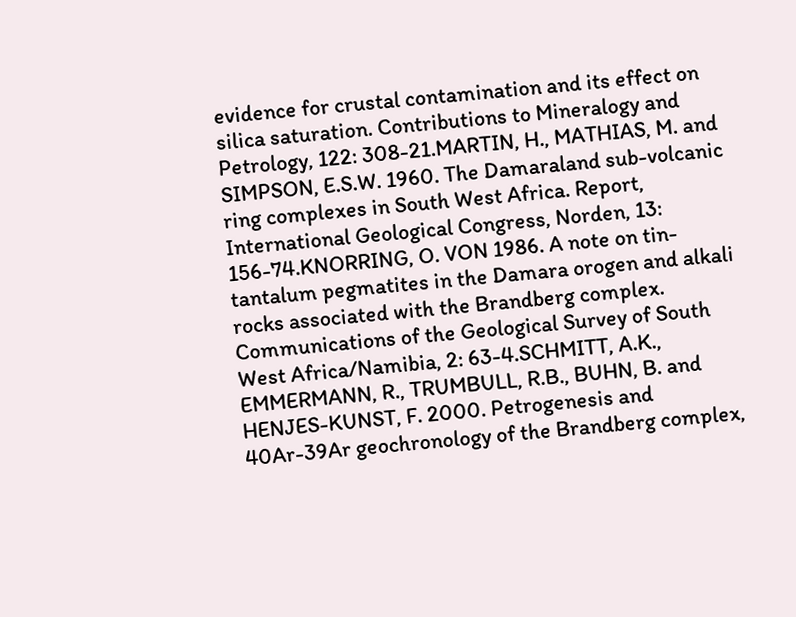evidence for crustal contamination and its effect on silica saturation. Contributions to Mineralogy and Petrology, 122: 308-21.MARTIN, H., MATHIAS, M. and SIMPSON, E.S.W. 1960. The Damaraland sub-volcanic ring complexes in South West Africa. Report, International Geological Congress, Norden, 13: 156-74.KNORRING, O. VON 1986. A note on tin-tantalum pegmatites in the Damara orogen and alkali rocks associated with the Brandberg complex. Communications of the Geological Survey of South West Africa/Namibia, 2: 63-4.SCHMITT, A.K., EMMERMANN, R., TRUMBULL, R.B., BUHN, B. and HENJES-KUNST, F. 2000. Petrogenesis and 40Ar-39Ar geochronology of the Brandberg complex,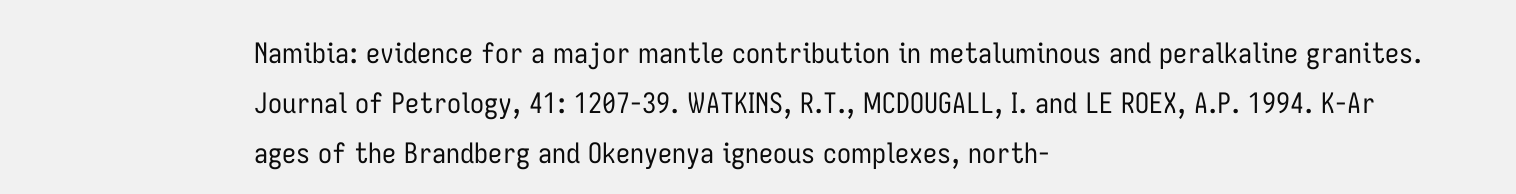Namibia: evidence for a major mantle contribution in metaluminous and peralkaline granites. Journal of Petrology, 41: 1207-39. WATKINS, R.T., MCDOUGALL, I. and LE ROEX, A.P. 1994. K-Ar ages of the Brandberg and Okenyenya igneous complexes, north-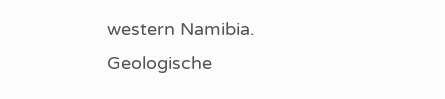western Namibia. Geologische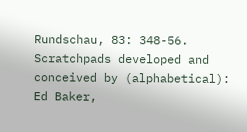Rundschau, 83: 348-56.
Scratchpads developed and conceived by (alphabetical): Ed Baker,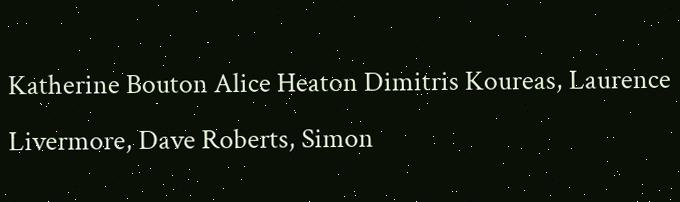Katherine Bouton Alice Heaton Dimitris Koureas, Laurence Livermore, Dave Roberts, Simon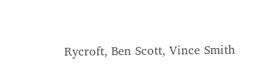Rycroft, Ben Scott, Vince Smith